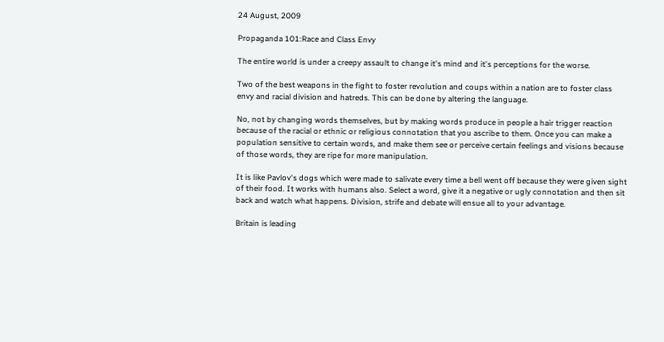24 August, 2009

Propaganda 101:Race and Class Envy

The entire world is under a creepy assault to change it's mind and it's perceptions for the worse.

Two of the best weapons in the fight to foster revolution and coups within a nation are to foster class envy and racial division and hatreds. This can be done by altering the language.

No, not by changing words themselves, but by making words produce in people a hair trigger reaction because of the racial or ethnic or religious connotation that you ascribe to them. Once you can make a population sensitive to certain words, and make them see or perceive certain feelings and visions because of those words, they are ripe for more manipulation.

It is like Pavlov's dogs which were made to salivate every time a bell went off because they were given sight of their food. It works with humans also. Select a word, give it a negative or ugly connotation and then sit back and watch what happens. Division, strife and debate will ensue all to your advantage.

Britain is leading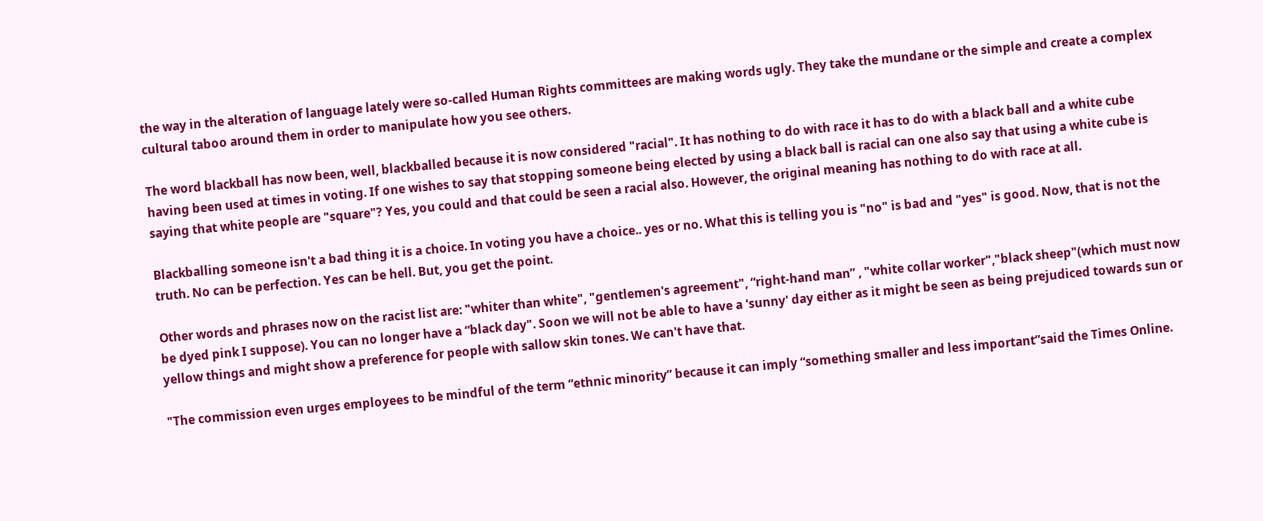the way in the alteration of language lately were so-called Human Rights committees are making words ugly. They take the mundane or the simple and create a complex cultural taboo around them in order to manipulate how you see others.

The word blackball has now been, well, blackballed because it is now considered "racial". It has nothing to do with race it has to do with a black ball and a white cube having been used at times in voting. If one wishes to say that stopping someone being elected by using a black ball is racial can one also say that using a white cube is saying that white people are "square"? Yes, you could and that could be seen a racial also. However, the original meaning has nothing to do with race at all.

Blackballing someone isn't a bad thing it is a choice. In voting you have a choice.. yes or no. What this is telling you is "no" is bad and "yes" is good. Now, that is not the truth. No can be perfection. Yes can be hell. But, you get the point.

Other words and phrases now on the racist list are: "whiter than white", "gentlemen's agreement", “right-hand man” , "white collar worker","black sheep"(which must now be dyed pink I suppose). You can no longer have a “black day". Soon we will not be able to have a 'sunny' day either as it might be seen as being prejudiced towards sun or yellow things and might show a preference for people with sallow skin tones. We can't have that.

"The commission even urges employees to be mindful of the term “ethnic minority” because it can imply “something smaller and less important”said the Times Online.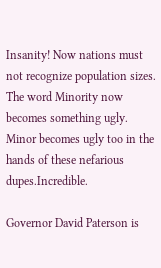Insanity! Now nations must not recognize population sizes. The word Minority now becomes something ugly. Minor becomes ugly too in the hands of these nefarious dupes.Incredible.

Governor David Paterson is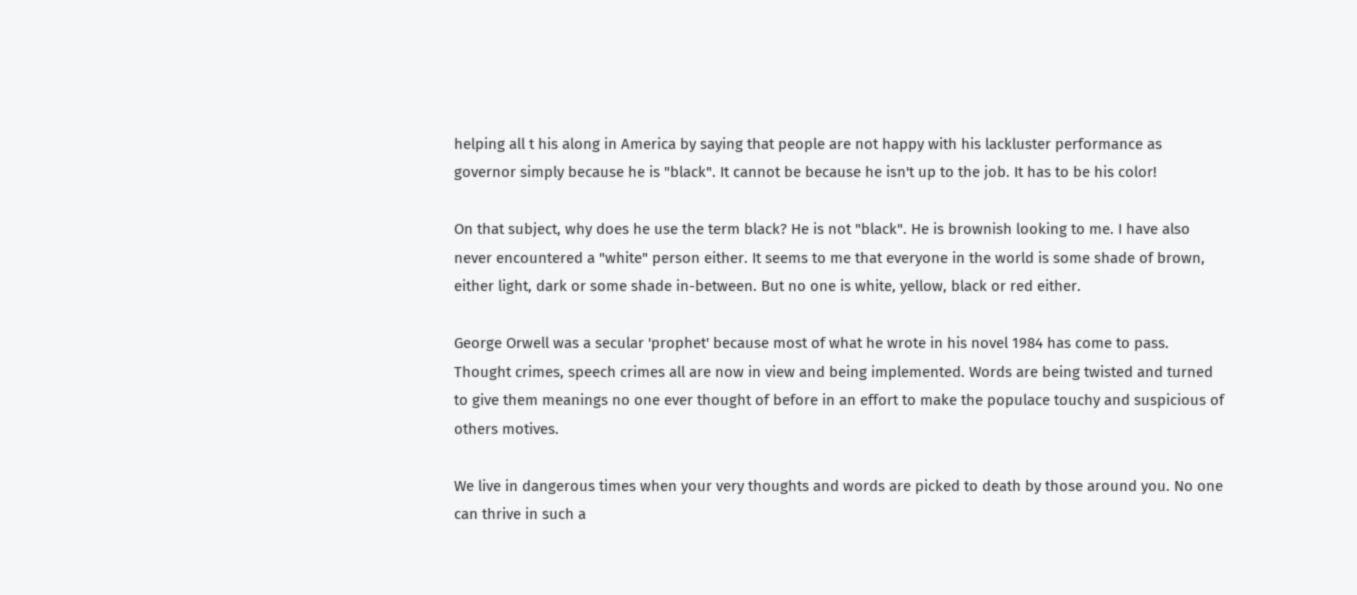helping all t his along in America by saying that people are not happy with his lackluster performance as governor simply because he is "black". It cannot be because he isn't up to the job. It has to be his color!

On that subject, why does he use the term black? He is not "black". He is brownish looking to me. I have also never encountered a "white" person either. It seems to me that everyone in the world is some shade of brown, either light, dark or some shade in-between. But no one is white, yellow, black or red either.

George Orwell was a secular 'prophet' because most of what he wrote in his novel 1984 has come to pass. Thought crimes, speech crimes all are now in view and being implemented. Words are being twisted and turned to give them meanings no one ever thought of before in an effort to make the populace touchy and suspicious of others motives.

We live in dangerous times when your very thoughts and words are picked to death by those around you. No one can thrive in such a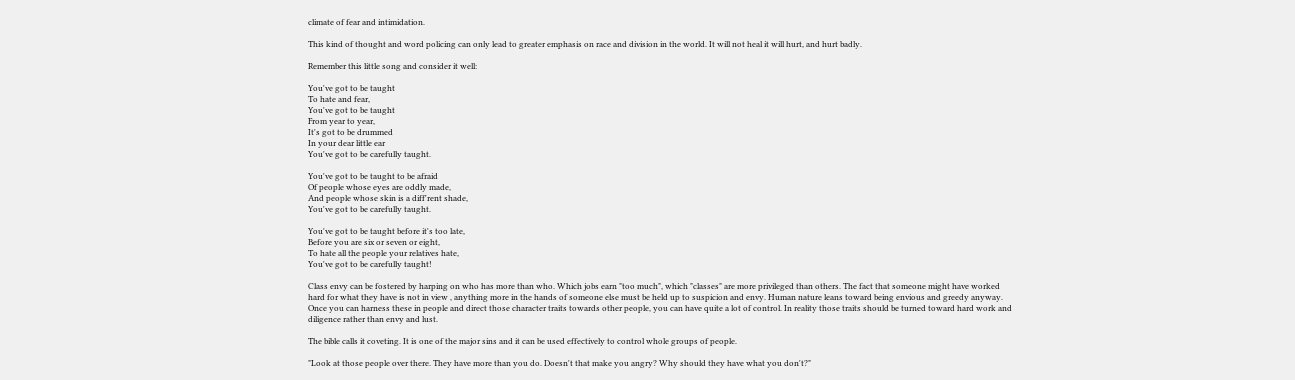climate of fear and intimidation.

This kind of thought and word policing can only lead to greater emphasis on race and division in the world. It will not heal it will hurt, and hurt badly.

Remember this little song and consider it well:

You've got to be taught
To hate and fear,
You've got to be taught
From year to year,
It's got to be drummed
In your dear little ear
You've got to be carefully taught.

You've got to be taught to be afraid
Of people whose eyes are oddly made,
And people whose skin is a diff'rent shade,
You've got to be carefully taught.

You've got to be taught before it's too late,
Before you are six or seven or eight,
To hate all the people your relatives hate,
You've got to be carefully taught!

Class envy can be fostered by harping on who has more than who. Which jobs earn "too much", which "classes" are more privileged than others. The fact that someone might have worked hard for what they have is not in view , anything more in the hands of someone else must be held up to suspicion and envy. Human nature leans toward being envious and greedy anyway. Once you can harness these in people and direct those character traits towards other people, you can have quite a lot of control. In reality those traits should be turned toward hard work and diligence rather than envy and lust.

The bible calls it coveting. It is one of the major sins and it can be used effectively to control whole groups of people.

"Look at those people over there. They have more than you do. Doesn't that make you angry? Why should they have what you don't?"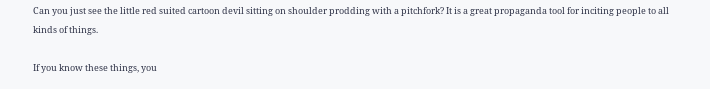Can you just see the little red suited cartoon devil sitting on shoulder prodding with a pitchfork? It is a great propaganda tool for inciting people to all kinds of things.

If you know these things, you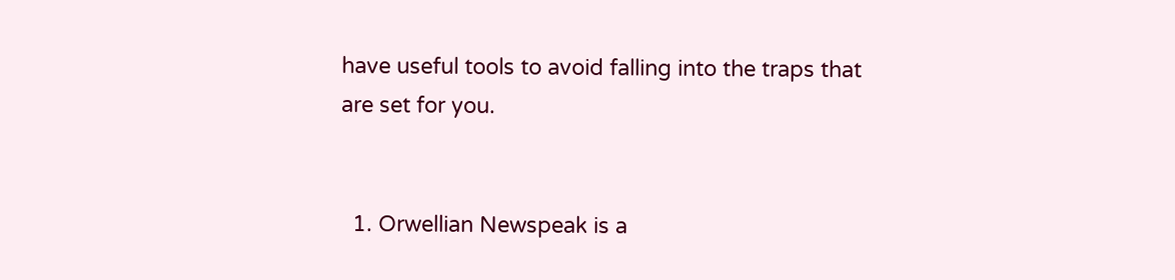have useful tools to avoid falling into the traps that are set for you.


  1. Orwellian Newspeak is a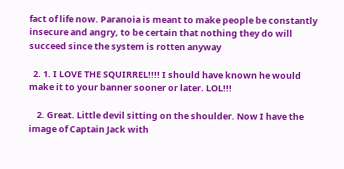fact of life now. Paranoia is meant to make people be constantly insecure and angry, to be certain that nothing they do will succeed since the system is rotten anyway

  2. 1. I LOVE THE SQUIRREL!!!! I should have known he would make it to your banner sooner or later. LOL!!!

    2. Great. Little devil sitting on the shoulder. Now I have the image of Captain Jack with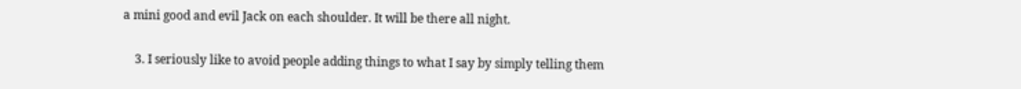a mini good and evil Jack on each shoulder. It will be there all night.

    3. I seriously like to avoid people adding things to what I say by simply telling them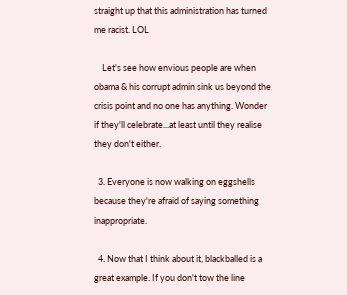straight up that this administration has turned me racist. LOL

    Let's see how envious people are when obama & his corrupt admin sink us beyond the crisis point and no one has anything. Wonder if they'll celebrate...at least until they realise they don't either.

  3. Everyone is now walking on eggshells because they're afraid of saying something inappropriate.

  4. Now that I think about it, blackballed is a great example. If you don't tow the line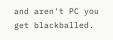and aren't PC you get blackballed.